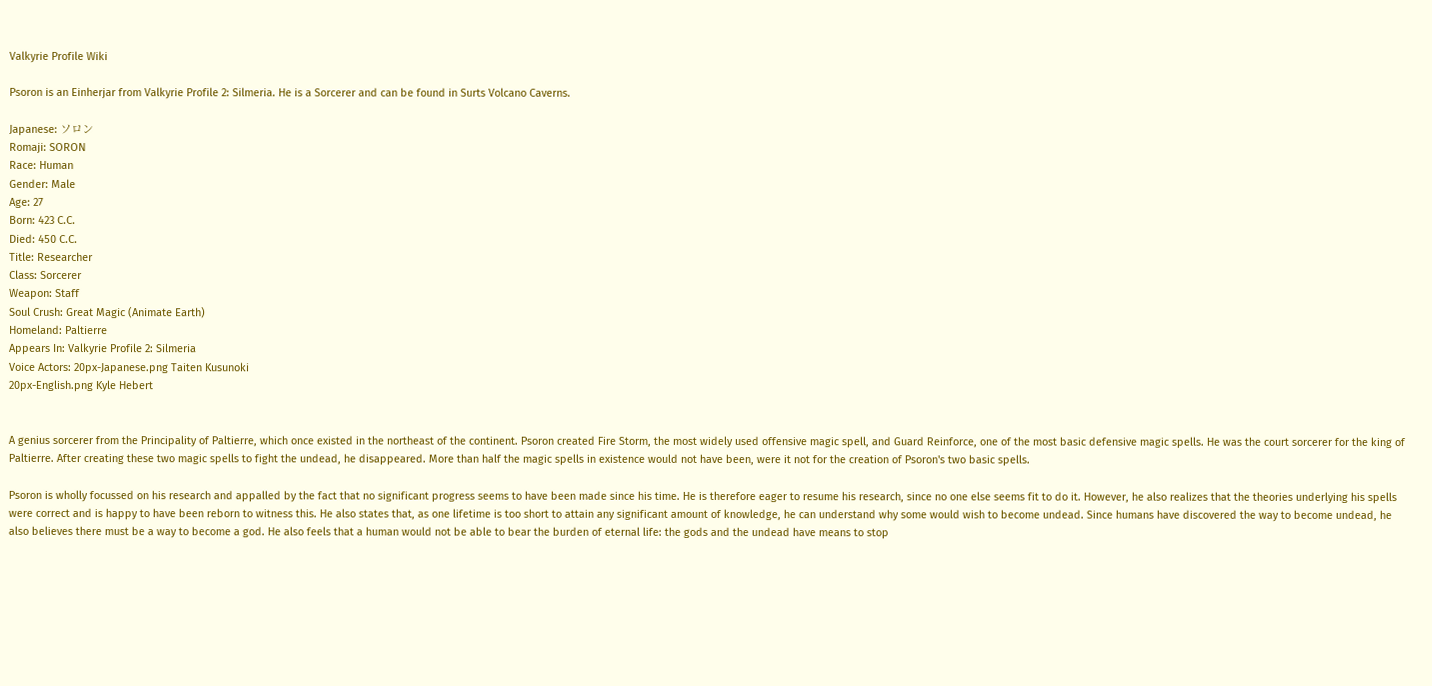Valkyrie Profile Wiki

Psoron is an Einherjar from Valkyrie Profile 2: Silmeria. He is a Sorcerer and can be found in Surts Volcano Caverns.

Japanese: ソロン
Romaji: SORON
Race: Human
Gender: Male
Age: 27
Born: 423 C.C.
Died: 450 C.C.
Title: Researcher
Class: Sorcerer
Weapon: Staff
Soul Crush: Great Magic (Animate Earth)
Homeland: Paltierre
Appears In: Valkyrie Profile 2: Silmeria
Voice Actors: 20px-Japanese.png Taiten Kusunoki
20px-English.png Kyle Hebert


A genius sorcerer from the Principality of Paltierre, which once existed in the northeast of the continent. Psoron created Fire Storm, the most widely used offensive magic spell, and Guard Reinforce, one of the most basic defensive magic spells. He was the court sorcerer for the king of Paltierre. After creating these two magic spells to fight the undead, he disappeared. More than half the magic spells in existence would not have been, were it not for the creation of Psoron's two basic spells.

Psoron is wholly focussed on his research and appalled by the fact that no significant progress seems to have been made since his time. He is therefore eager to resume his research, since no one else seems fit to do it. However, he also realizes that the theories underlying his spells were correct and is happy to have been reborn to witness this. He also states that, as one lifetime is too short to attain any significant amount of knowledge, he can understand why some would wish to become undead. Since humans have discovered the way to become undead, he also believes there must be a way to become a god. He also feels that a human would not be able to bear the burden of eternal life: the gods and the undead have means to stop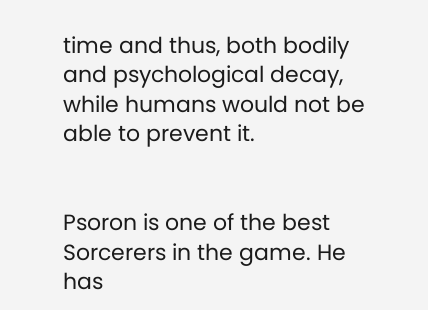time and thus, both bodily and psychological decay, while humans would not be able to prevent it.


Psoron is one of the best Sorcerers in the game. He has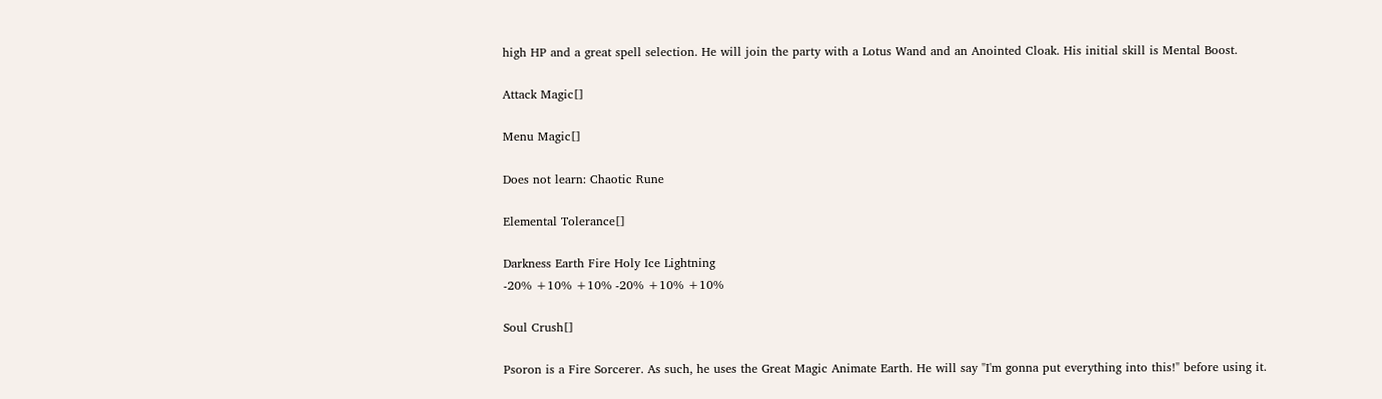high HP and a great spell selection. He will join the party with a Lotus Wand and an Anointed Cloak. His initial skill is Mental Boost.

Attack Magic[]

Menu Magic[]

Does not learn: Chaotic Rune

Elemental Tolerance[]

Darkness Earth Fire Holy Ice Lightning
-20% +10% +10% -20% +10% +10%

Soul Crush[]

Psoron is a Fire Sorcerer. As such, he uses the Great Magic Animate Earth. He will say "I'm gonna put everything into this!" before using it.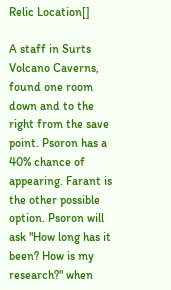Relic Location[]

A staff in Surts Volcano Caverns, found one room down and to the right from the save point. Psoron has a 40% chance of appearing. Farant is the other possible option. Psoron will ask "How long has it been? How is my research?" when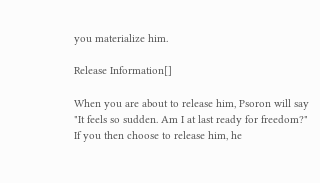you materialize him.

Release Information[]

When you are about to release him, Psoron will say "It feels so sudden. Am I at last ready for freedom?" If you then choose to release him, he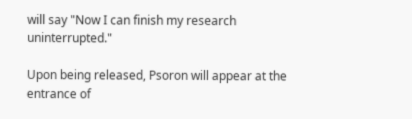will say "Now I can finish my research uninterrupted."

Upon being released, Psoron will appear at the entrance of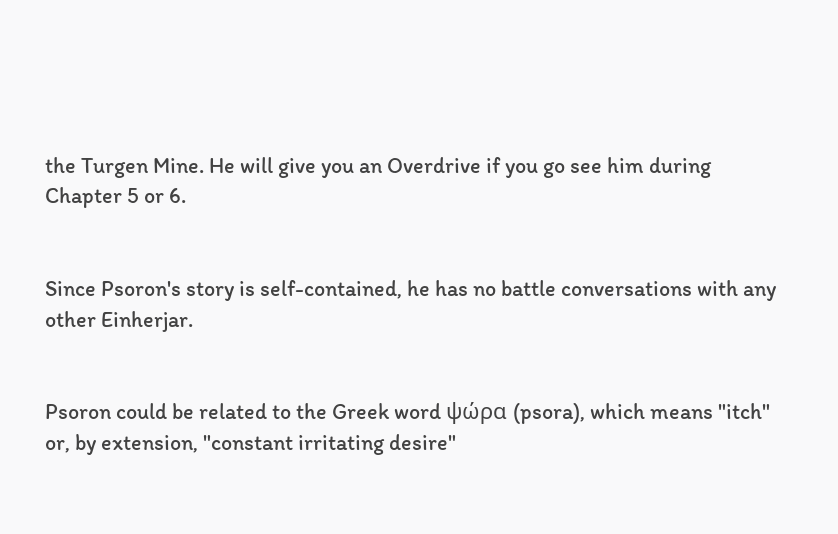the Turgen Mine. He will give you an Overdrive if you go see him during Chapter 5 or 6.


Since Psoron's story is self-contained, he has no battle conversations with any other Einherjar.


Psoron could be related to the Greek word ψώρα (psora), which means "itch" or, by extension, "constant irritating desire"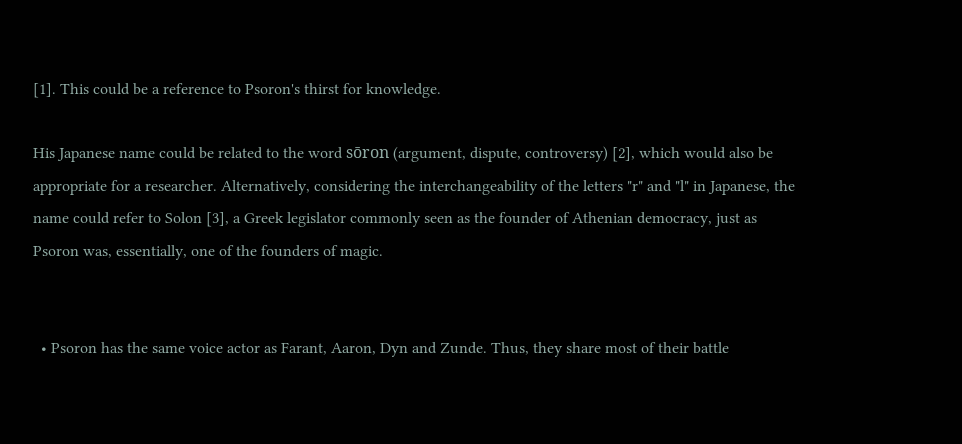[1]. This could be a reference to Psoron's thirst for knowledge.

His Japanese name could be related to the word sōron (argument, dispute, controversy) [2], which would also be appropriate for a researcher. Alternatively, considering the interchangeability of the letters "r" and "l" in Japanese, the name could refer to Solon [3], a Greek legislator commonly seen as the founder of Athenian democracy, just as Psoron was, essentially, one of the founders of magic.


  • Psoron has the same voice actor as Farant, Aaron, Dyn and Zunde. Thus, they share most of their battle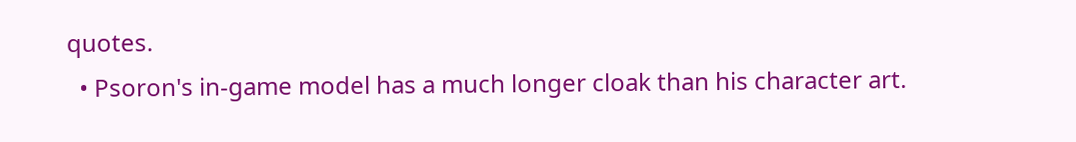quotes.
  • Psoron's in-game model has a much longer cloak than his character art.